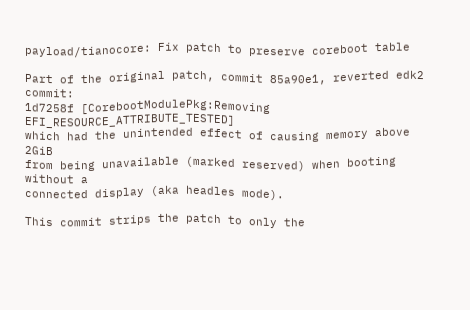payload/tianocore: Fix patch to preserve coreboot table

Part of the original patch, commit 85a90e1, reverted edk2 commit:
1d7258f [CorebootModulePkg:Removing EFI_RESOURCE_ATTRIBUTE_TESTED]
which had the unintended effect of causing memory above 2GiB
from being unavailable (marked reserved) when booting without a
connected display (aka headles mode).

This commit strips the patch to only the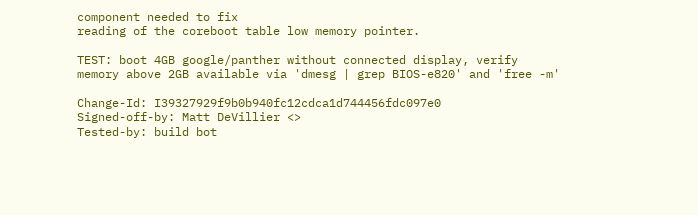component needed to fix
reading of the coreboot table low memory pointer.

TEST: boot 4GB google/panther without connected display, verify
memory above 2GB available via 'dmesg | grep BIOS-e820' and 'free -m'

Change-Id: I39327929f9b0b940fc12cdca1d744456fdc097e0
Signed-off-by: Matt DeVillier <>
Tested-by: build bot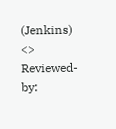(Jenkins) <>
Reviewed-by: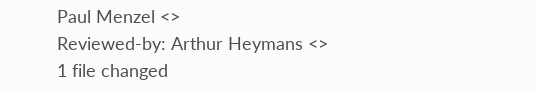Paul Menzel <>
Reviewed-by: Arthur Heymans <>
1 file changed